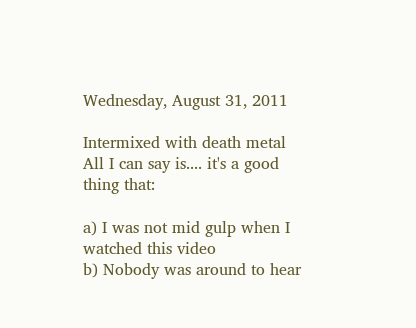Wednesday, August 31, 2011

Intermixed with death metal
All I can say is.... it's a good thing that:

a) I was not mid gulp when I watched this video
b) Nobody was around to hear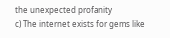the unexpected profanity
c) The internet exists for gems like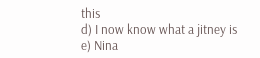this
d) I now know what a jitney is
e) Nina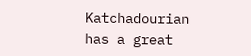Katchadourian has a great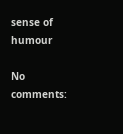sense of humour

No comments: